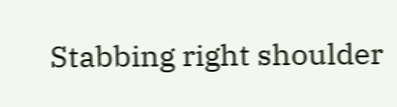Stabbing right shoulder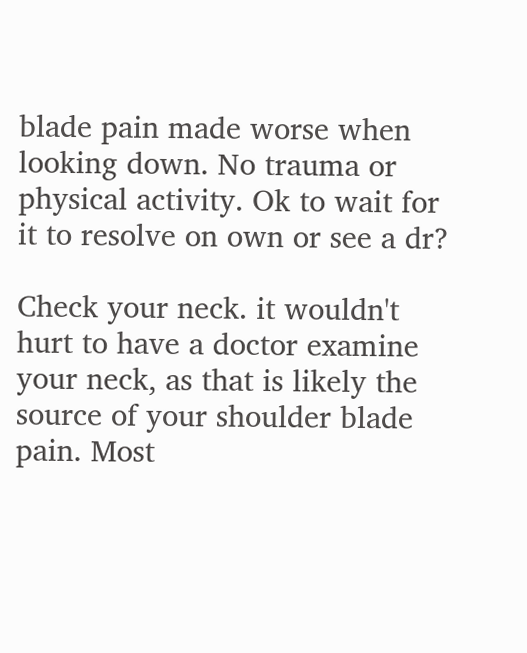blade pain made worse when looking down. No trauma or physical activity. Ok to wait for it to resolve on own or see a dr?

Check your neck. it wouldn't hurt to have a doctor examine your neck, as that is likely the source of your shoulder blade pain. Most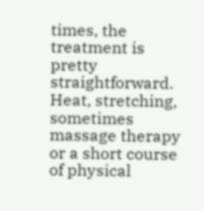times, the treatment is pretty straightforward. Heat, stretching, sometimes massage therapy or a short course of physical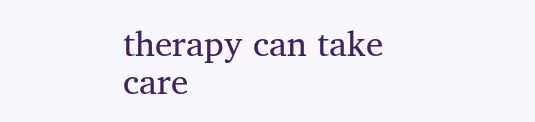therapy can take care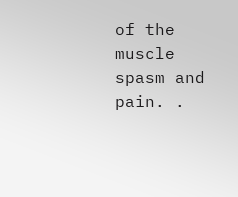of the muscle spasm and pain. .